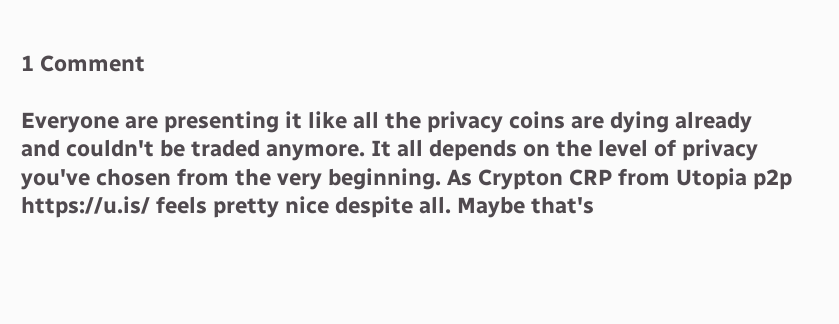1 Comment

Everyone are presenting it like all the privacy coins are dying already and couldn't be traded anymore. It all depends on the level of privacy you've chosen from the very beginning. As Crypton CRP from Utopia p2p https://u.is/ feels pretty nice despite all. Maybe that's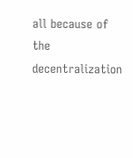all because of the decentralization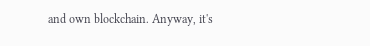and own blockchain. Anyway, it's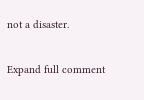not a disaster.

Expand full comment